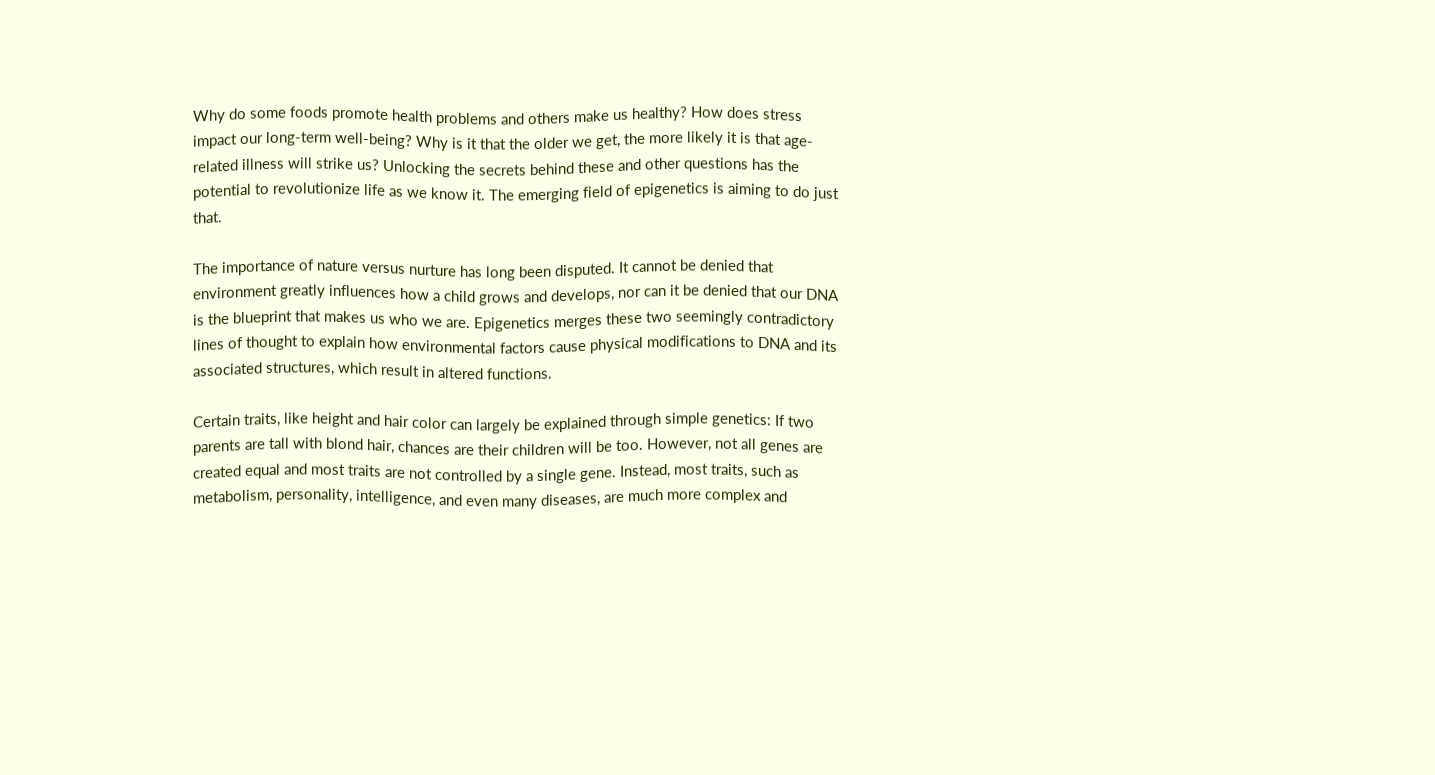Why do some foods promote health problems and others make us healthy? How does stress impact our long-term well-being? Why is it that the older we get, the more likely it is that age-related illness will strike us? Unlocking the secrets behind these and other questions has the potential to revolutionize life as we know it. The emerging field of epigenetics is aiming to do just that.

The importance of nature versus nurture has long been disputed. It cannot be denied that environment greatly influences how a child grows and develops, nor can it be denied that our DNA is the blueprint that makes us who we are. Epigenetics merges these two seemingly contradictory lines of thought to explain how environmental factors cause physical modifications to DNA and its associated structures, which result in altered functions.

Certain traits, like height and hair color can largely be explained through simple genetics: If two parents are tall with blond hair, chances are their children will be too. However, not all genes are created equal and most traits are not controlled by a single gene. Instead, most traits, such as metabolism, personality, intelligence, and even many diseases, are much more complex and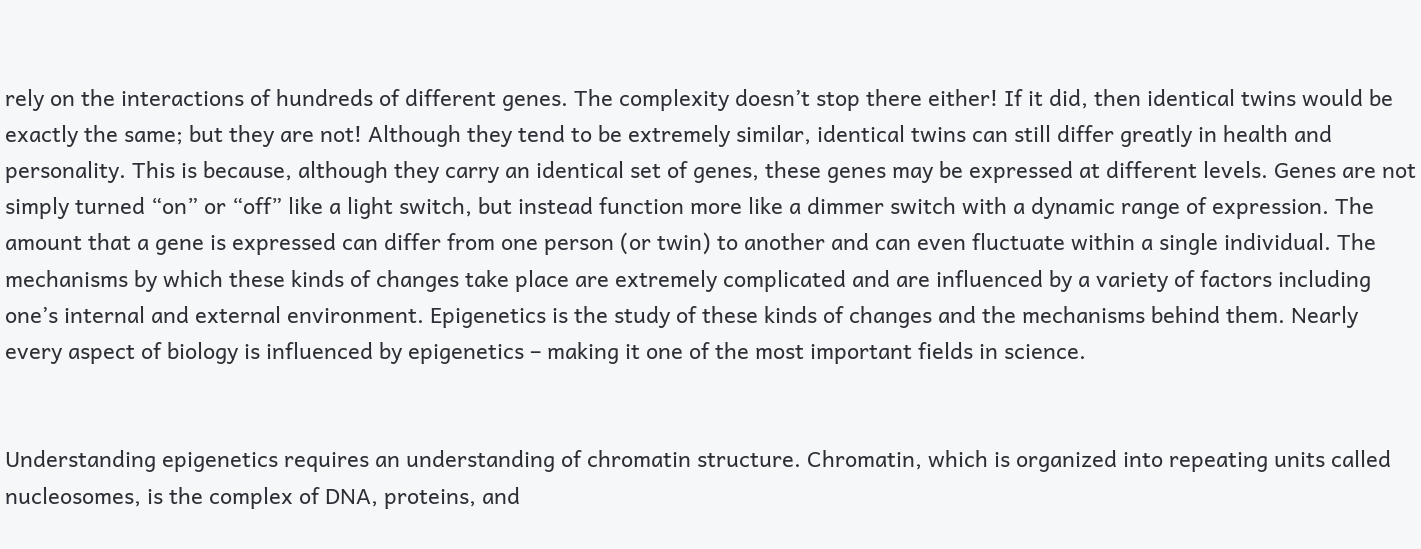rely on the interactions of hundreds of different genes. The complexity doesn’t stop there either! If it did, then identical twins would be exactly the same; but they are not! Although they tend to be extremely similar, identical twins can still differ greatly in health and personality. This is because, although they carry an identical set of genes, these genes may be expressed at different levels. Genes are not simply turned “on” or “off” like a light switch, but instead function more like a dimmer switch with a dynamic range of expression. The amount that a gene is expressed can differ from one person (or twin) to another and can even fluctuate within a single individual. The mechanisms by which these kinds of changes take place are extremely complicated and are influenced by a variety of factors including one’s internal and external environment. Epigenetics is the study of these kinds of changes and the mechanisms behind them. Nearly every aspect of biology is influenced by epigenetics – making it one of the most important fields in science.


Understanding epigenetics requires an understanding of chromatin structure. Chromatin, which is organized into repeating units called nucleosomes, is the complex of DNA, proteins, and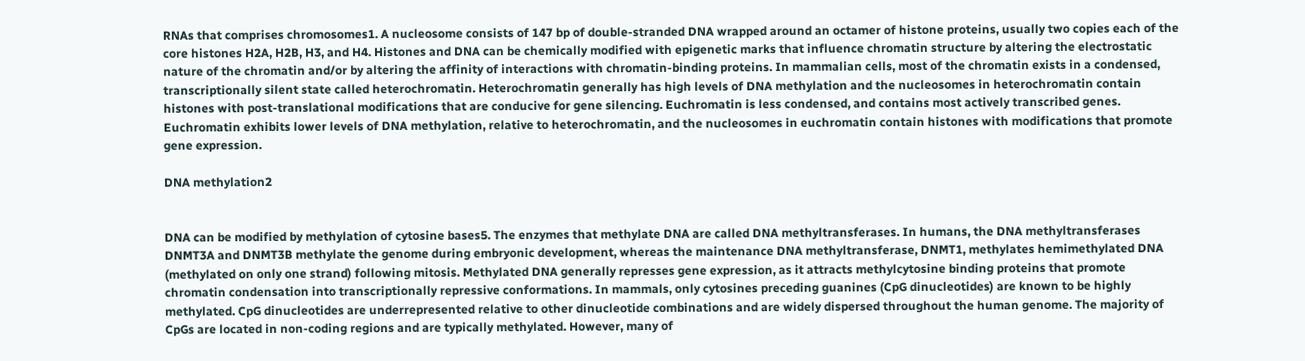RNAs that comprises chromosomes1. A nucleosome consists of 147 bp of double-stranded DNA wrapped around an octamer of histone proteins, usually two copies each of the core histones H2A, H2B, H3, and H4. Histones and DNA can be chemically modified with epigenetic marks that influence chromatin structure by altering the electrostatic nature of the chromatin and/or by altering the affinity of interactions with chromatin-binding proteins. In mammalian cells, most of the chromatin exists in a condensed, transcriptionally silent state called heterochromatin. Heterochromatin generally has high levels of DNA methylation and the nucleosomes in heterochromatin contain histones with post-translational modifications that are conducive for gene silencing. Euchromatin is less condensed, and contains most actively transcribed genes. Euchromatin exhibits lower levels of DNA methylation, relative to heterochromatin, and the nucleosomes in euchromatin contain histones with modifications that promote gene expression.

DNA methylation2


DNA can be modified by methylation of cytosine bases5. The enzymes that methylate DNA are called DNA methyltransferases. In humans, the DNA methyltransferases DNMT3A and DNMT3B methylate the genome during embryonic development, whereas the maintenance DNA methyltransferase, DNMT1, methylates hemimethylated DNA (methylated on only one strand) following mitosis. Methylated DNA generally represses gene expression, as it attracts methylcytosine binding proteins that promote chromatin condensation into transcriptionally repressive conformations. In mammals, only cytosines preceding guanines (CpG dinucleotides) are known to be highly methylated. CpG dinucleotides are underrepresented relative to other dinucleotide combinations and are widely dispersed throughout the human genome. The majority of CpGs are located in non-coding regions and are typically methylated. However, many of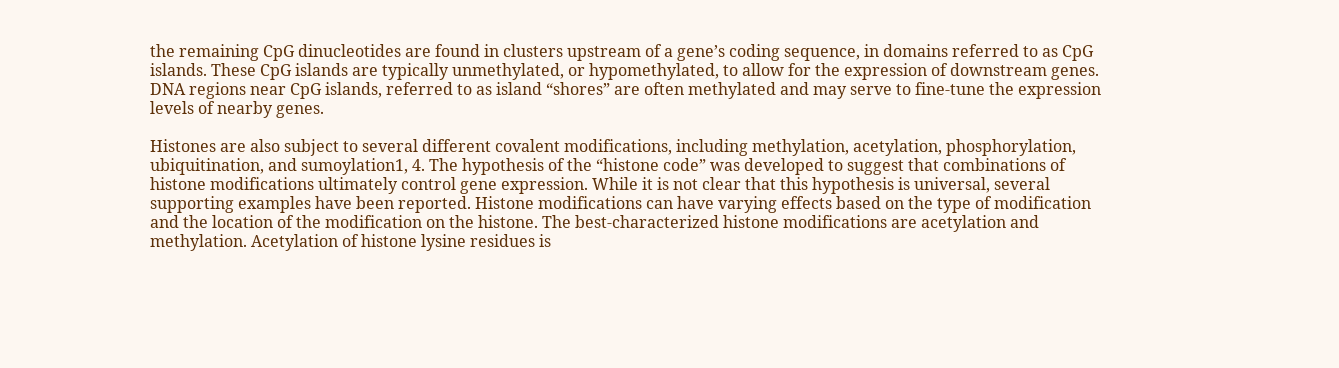the remaining CpG dinucleotides are found in clusters upstream of a gene’s coding sequence, in domains referred to as CpG islands. These CpG islands are typically unmethylated, or hypomethylated, to allow for the expression of downstream genes. DNA regions near CpG islands, referred to as island “shores” are often methylated and may serve to fine-tune the expression levels of nearby genes.

Histones are also subject to several different covalent modifications, including methylation, acetylation, phosphorylation, ubiquitination, and sumoylation1, 4. The hypothesis of the “histone code” was developed to suggest that combinations of histone modifications ultimately control gene expression. While it is not clear that this hypothesis is universal, several supporting examples have been reported. Histone modifications can have varying effects based on the type of modification and the location of the modification on the histone. The best-characterized histone modifications are acetylation and methylation. Acetylation of histone lysine residues is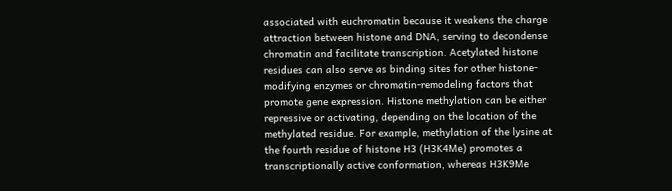associated with euchromatin because it weakens the charge attraction between histone and DNA, serving to decondense chromatin and facilitate transcription. Acetylated histone residues can also serve as binding sites for other histone-modifying enzymes or chromatin-remodeling factors that promote gene expression. Histone methylation can be either repressive or activating, depending on the location of the methylated residue. For example, methylation of the lysine at the fourth residue of histone H3 (H3K4Me) promotes a transcriptionally active conformation, whereas H3K9Me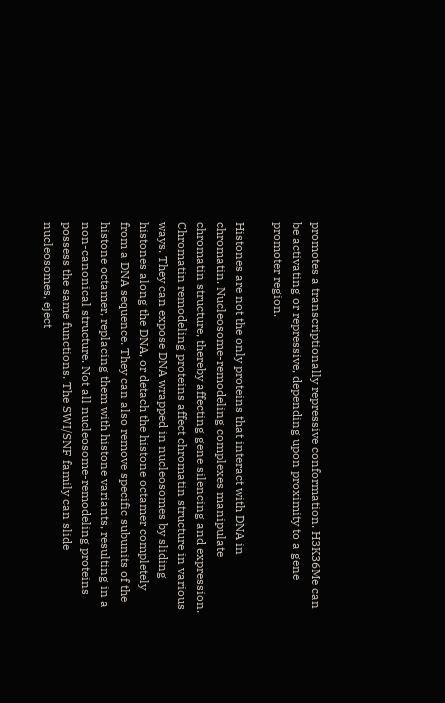promotes a transcriptionally repressive conformation. H3K36Me can be activating or repressive, depending upon proximity to a gene promoter region.

Histones are not the only proteins that interact with DNA in chromatin. Nucleosome-remodeling complexes manipulate chromatin structure, thereby affecting gene silencing and expression. Chromatin remodeling proteins affect chromatin structure in various ways. They can expose DNA wrapped in nucleosomes by sliding histones along the DNA, or detach the histone octamer completely from a DNA sequence. They can also remove specific subunits of the histone octamer, replacing them with histone variants, resulting in a non-canonical structure. Not all nucleosome-remodeling proteins possess the same functions. The SWI/SNF family can slide nucleosomes, eject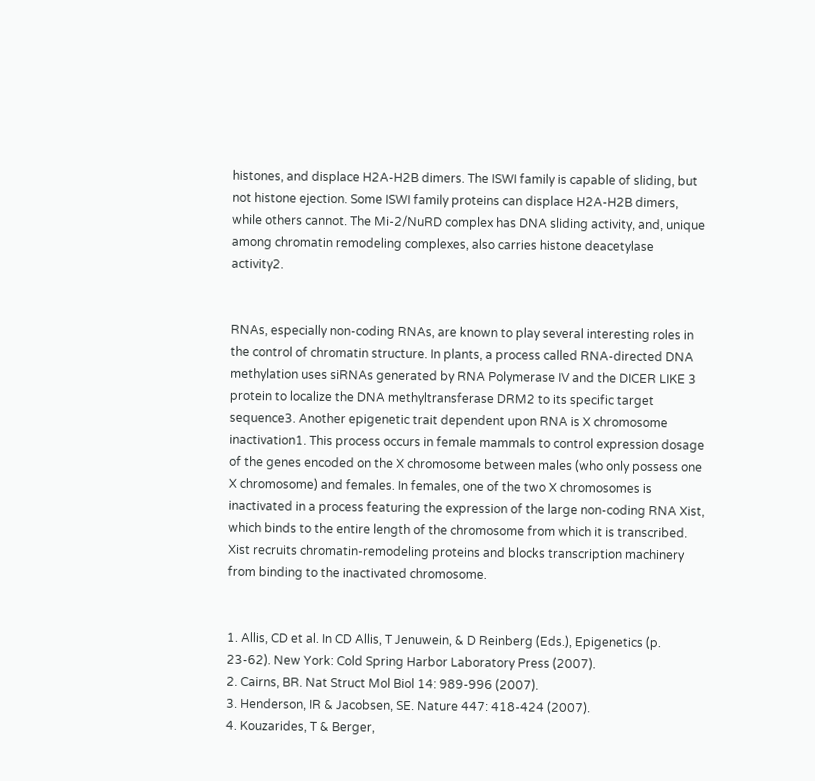histones, and displace H2A-H2B dimers. The ISWI family is capable of sliding, but not histone ejection. Some ISWI family proteins can displace H2A-H2B dimers, while others cannot. The Mi-2/NuRD complex has DNA sliding activity, and, unique among chromatin remodeling complexes, also carries histone deacetylase activity2.


RNAs, especially non-coding RNAs, are known to play several interesting roles in the control of chromatin structure. In plants, a process called RNA-directed DNA methylation uses siRNAs generated by RNA Polymerase IV and the DICER LIKE 3 protein to localize the DNA methyltransferase DRM2 to its specific target sequence3. Another epigenetic trait dependent upon RNA is X chromosome inactivation1. This process occurs in female mammals to control expression dosage of the genes encoded on the X chromosome between males (who only possess one X chromosome) and females. In females, one of the two X chromosomes is inactivated in a process featuring the expression of the large non-coding RNA Xist, which binds to the entire length of the chromosome from which it is transcribed. Xist recruits chromatin-remodeling proteins and blocks transcription machinery from binding to the inactivated chromosome.


1. Allis, CD et al. In CD Allis, T Jenuwein, & D Reinberg (Eds.), Epigenetics (p. 23-62). New York: Cold Spring Harbor Laboratory Press (2007).
2. Cairns, BR. Nat Struct Mol Biol 14: 989-996 (2007).
3. Henderson, IR & Jacobsen, SE. Nature 447: 418-424 (2007).
4. Kouzarides, T & Berger,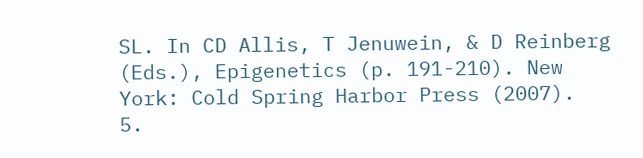SL. In CD Allis, T Jenuwein, & D Reinberg (Eds.), Epigenetics (p. 191-210). New York: Cold Spring Harbor Press (2007).
5.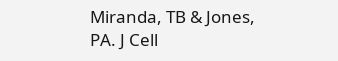Miranda, TB & Jones, PA. J Cell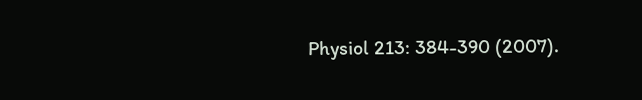Physiol 213: 384-390 (2007).